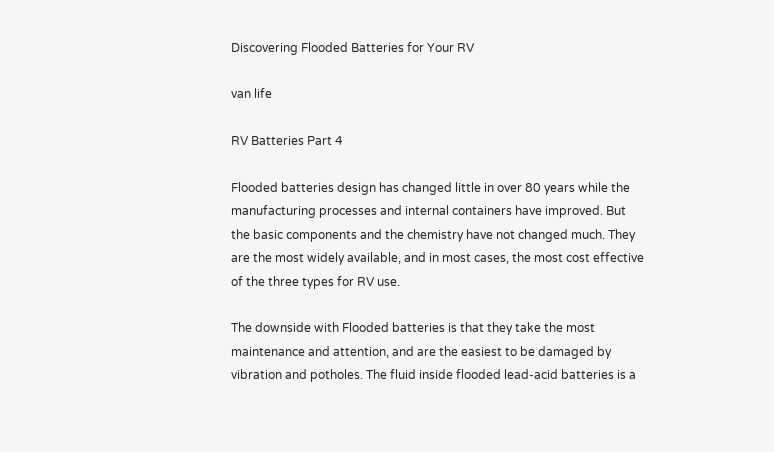Discovering Flooded Batteries for Your RV

van life

RV Batteries Part 4

Flooded batteries design has changed little in over 80 years while the manufacturing processes and internal containers have improved. But the basic components and the chemistry have not changed much. They are the most widely available, and in most cases, the most cost effective of the three types for RV use.

The downside with Flooded batteries is that they take the most maintenance and attention, and are the easiest to be damaged by vibration and potholes. The fluid inside flooded lead-acid batteries is a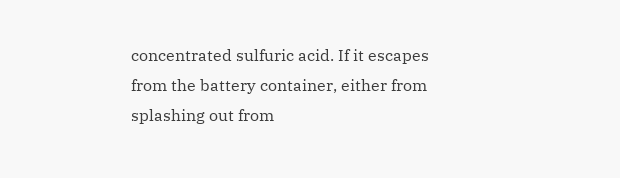concentrated sulfuric acid. If it escapes from the battery container, either from splashing out from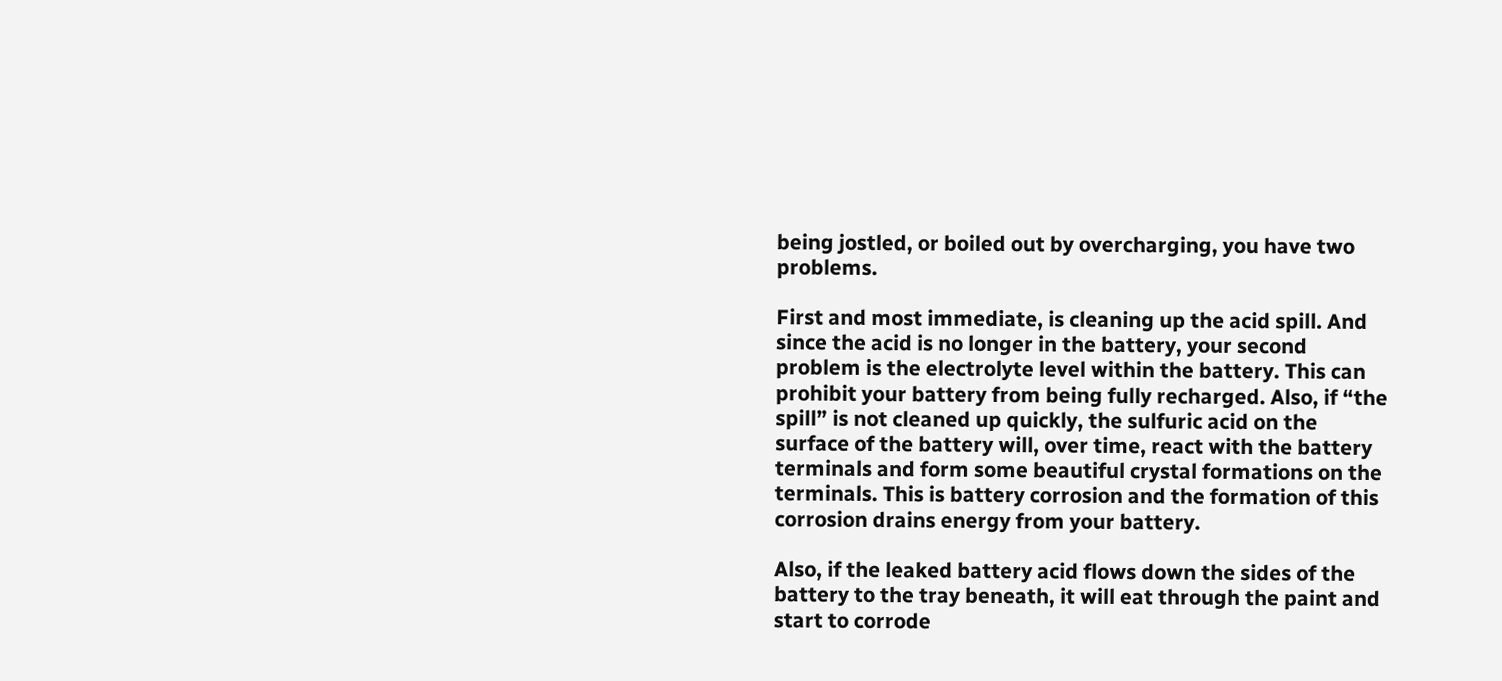being jostled, or boiled out by overcharging, you have two problems.

First and most immediate, is cleaning up the acid spill. And since the acid is no longer in the battery, your second problem is the electrolyte level within the battery. This can prohibit your battery from being fully recharged. Also, if “the spill” is not cleaned up quickly, the sulfuric acid on the surface of the battery will, over time, react with the battery terminals and form some beautiful crystal formations on the terminals. This is battery corrosion and the formation of this corrosion drains energy from your battery.

Also, if the leaked battery acid flows down the sides of the battery to the tray beneath, it will eat through the paint and start to corrode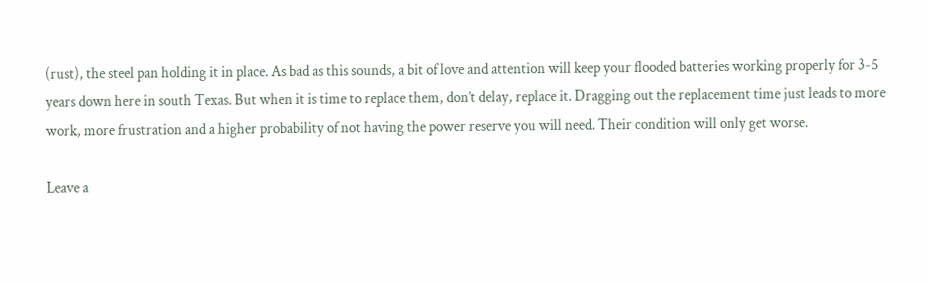(rust), the steel pan holding it in place. As bad as this sounds, a bit of love and attention will keep your flooded batteries working properly for 3-5 years down here in south Texas. But when it is time to replace them, don’t delay, replace it. Dragging out the replacement time just leads to more work, more frustration and a higher probability of not having the power reserve you will need. Their condition will only get worse.

Leave a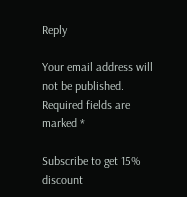Reply

Your email address will not be published. Required fields are marked *

Subscribe to get 15% discount